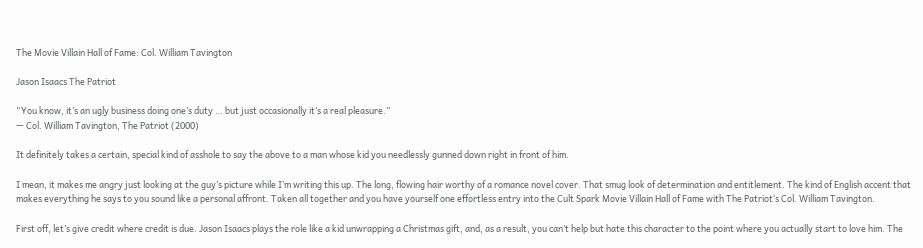The Movie Villain Hall of Fame: Col. William Tavington

Jason Isaacs The Patriot

“You know, it’s an ugly business doing one’s duty … but just occasionally it’s a real pleasure.”
— Col. William Tavington, The Patriot (2000)

It definitely takes a certain, special kind of asshole to say the above to a man whose kid you needlessly gunned down right in front of him.

I mean, it makes me angry just looking at the guy’s picture while I’m writing this up. The long, flowing hair worthy of a romance novel cover. That smug look of determination and entitlement. The kind of English accent that makes everything he says to you sound like a personal affront. Taken all together and you have yourself one effortless entry into the Cult Spark Movie Villain Hall of Fame with The Patriot‘s Col. William Tavington.

First off, let’s give credit where credit is due. Jason Isaacs plays the role like a kid unwrapping a Christmas gift, and, as a result, you can’t help but hate this character to the point where you actually start to love him. The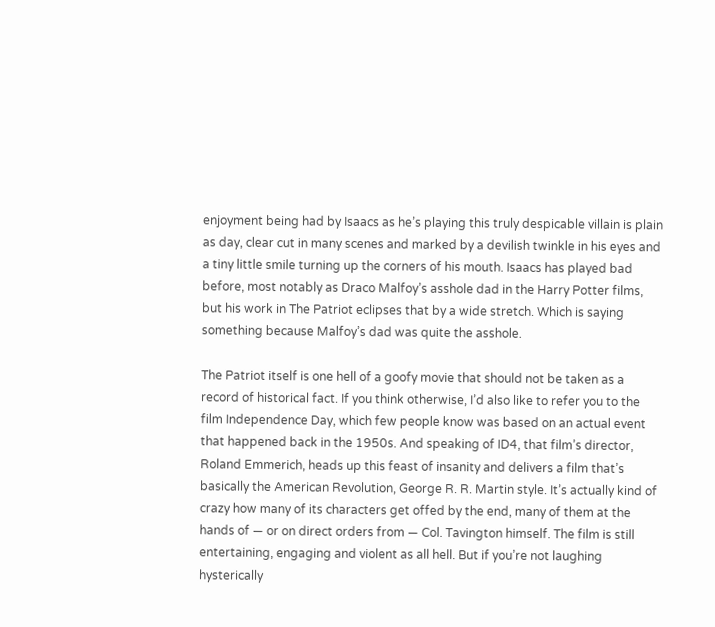enjoyment being had by Isaacs as he’s playing this truly despicable villain is plain as day, clear cut in many scenes and marked by a devilish twinkle in his eyes and a tiny little smile turning up the corners of his mouth. Isaacs has played bad before, most notably as Draco Malfoy’s asshole dad in the Harry Potter films, but his work in The Patriot eclipses that by a wide stretch. Which is saying something because Malfoy’s dad was quite the asshole.

The Patriot itself is one hell of a goofy movie that should not be taken as a record of historical fact. If you think otherwise, I’d also like to refer you to the film Independence Day, which few people know was based on an actual event that happened back in the 1950s. And speaking of ID4, that film’s director, Roland Emmerich, heads up this feast of insanity and delivers a film that’s basically the American Revolution, George R. R. Martin style. It’s actually kind of crazy how many of its characters get offed by the end, many of them at the hands of — or on direct orders from — Col. Tavington himself. The film is still entertaining, engaging and violent as all hell. But if you’re not laughing hysterically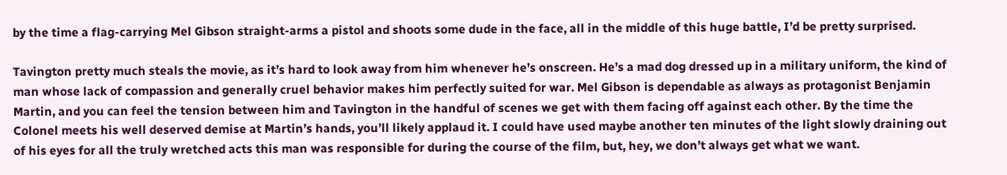by the time a flag-carrying Mel Gibson straight-arms a pistol and shoots some dude in the face, all in the middle of this huge battle, I’d be pretty surprised.

Tavington pretty much steals the movie, as it’s hard to look away from him whenever he’s onscreen. He’s a mad dog dressed up in a military uniform, the kind of man whose lack of compassion and generally cruel behavior makes him perfectly suited for war. Mel Gibson is dependable as always as protagonist Benjamin Martin, and you can feel the tension between him and Tavington in the handful of scenes we get with them facing off against each other. By the time the Colonel meets his well deserved demise at Martin’s hands, you’ll likely applaud it. I could have used maybe another ten minutes of the light slowly draining out of his eyes for all the truly wretched acts this man was responsible for during the course of the film, but, hey, we don’t always get what we want.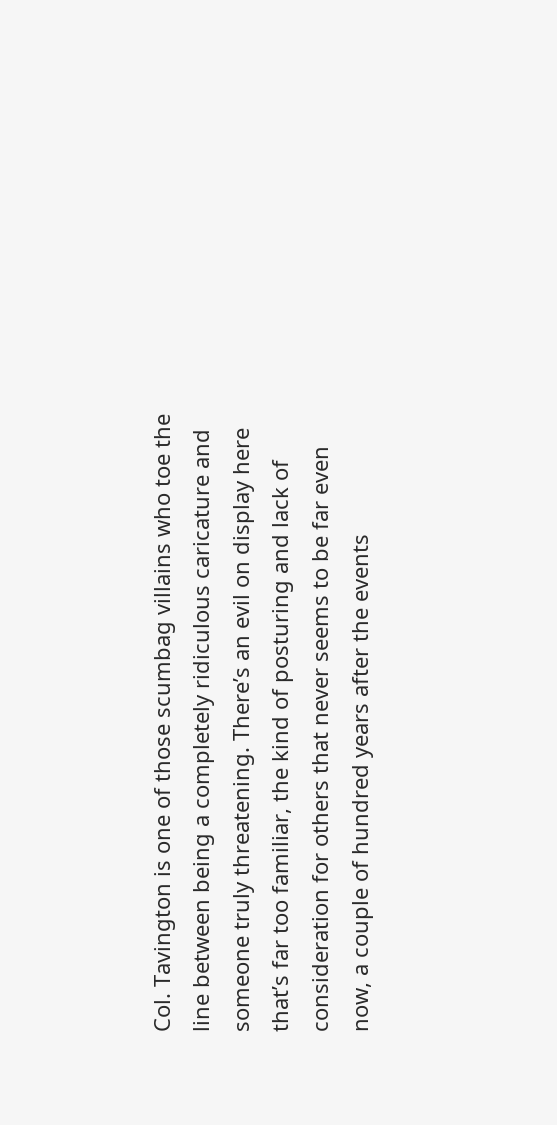Col. Tavington is one of those scumbag villains who toe the line between being a completely ridiculous caricature and someone truly threatening. There’s an evil on display here that’s far too familiar, the kind of posturing and lack of consideration for others that never seems to be far even now, a couple of hundred years after the events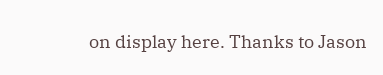on display here. Thanks to Jason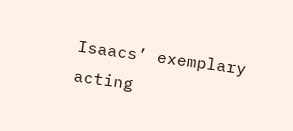Isaacs’ exemplary acting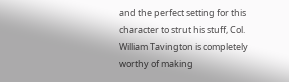and the perfect setting for this character to strut his stuff, Col. William Tavington is completely worthy of making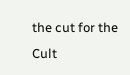the cut for the Cult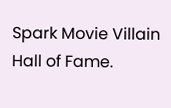Spark Movie Villain Hall of Fame.